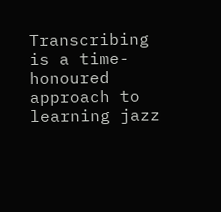Transcribing is a time-honoured approach to learning jazz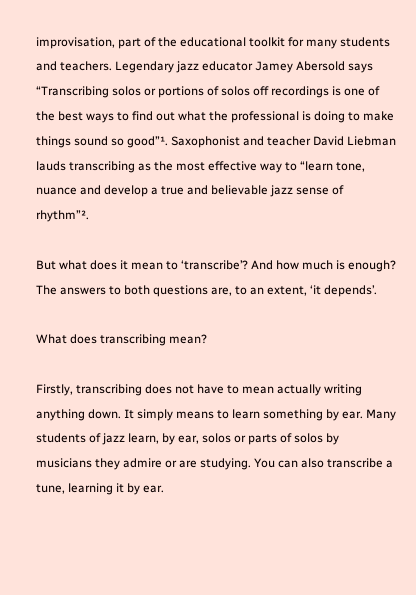improvisation, part of the educational toolkit for many students and teachers. Legendary jazz educator Jamey Abersold says “Transcribing solos or portions of solos off recordings is one of the best ways to find out what the professional is doing to make things sound so good”¹. Saxophonist and teacher David Liebman lauds transcribing as the most effective way to “learn tone, nuance and develop a true and believable jazz sense of rhythm”².

But what does it mean to ‘transcribe’? And how much is enough? The answers to both questions are, to an extent, ‘it depends’.

What does transcribing mean?

Firstly, transcribing does not have to mean actually writing anything down. It simply means to learn something by ear. Many students of jazz learn, by ear, solos or parts of solos by musicians they admire or are studying. You can also transcribe a tune, learning it by ear.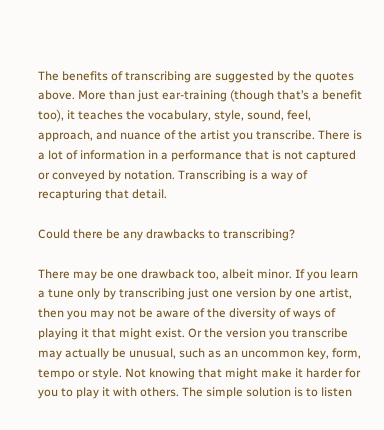The benefits of transcribing are suggested by the quotes above. More than just ear-training (though that’s a benefit too), it teaches the vocabulary, style, sound, feel, approach, and nuance of the artist you transcribe. There is a lot of information in a performance that is not captured or conveyed by notation. Transcribing is a way of recapturing that detail.

Could there be any drawbacks to transcribing?

There may be one drawback too, albeit minor. If you learn a tune only by transcribing just one version by one artist, then you may not be aware of the diversity of ways of playing it that might exist. Or the version you transcribe may actually be unusual, such as an uncommon key, form, tempo or style. Not knowing that might make it harder for you to play it with others. The simple solution is to listen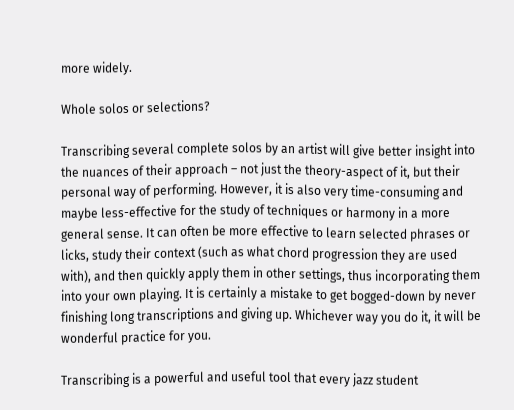more widely.

Whole solos or selections?

Transcribing several complete solos by an artist will give better insight into the nuances of their approach – not just the theory-aspect of it, but their personal way of performing. However, it is also very time-consuming and maybe less-effective for the study of techniques or harmony in a more general sense. It can often be more effective to learn selected phrases or licks, study their context (such as what chord progression they are used with), and then quickly apply them in other settings, thus incorporating them into your own playing. It is certainly a mistake to get bogged-down by never finishing long transcriptions and giving up. Whichever way you do it, it will be wonderful practice for you.

Transcribing is a powerful and useful tool that every jazz student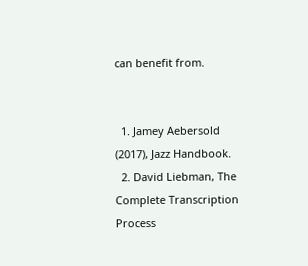can benefit from.


  1. Jamey Aebersold (2017), Jazz Handbook.
  2. David Liebman, The Complete Transcription Process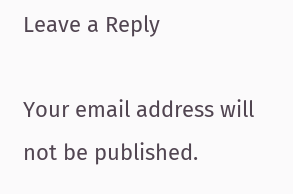Leave a Reply

Your email address will not be published.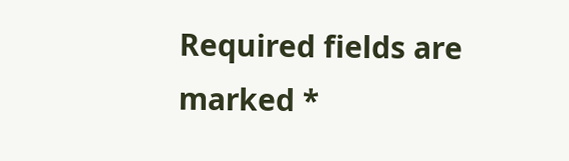Required fields are marked *